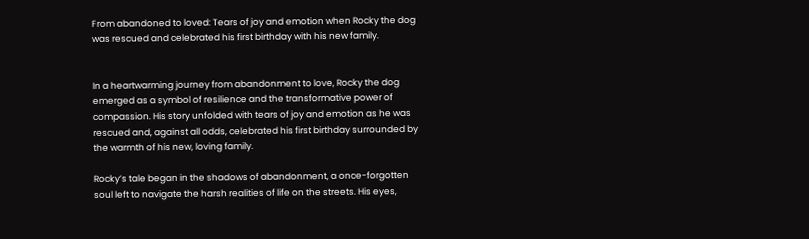From abandoned to loved: Tears of joy and emotion when Rocky the dog was rescued and celebrated his first birthday with his new family.


In a heartwarming journey from abandonment to love, Rocky the dog emerged as a symbol of resilience and the transformative power of compassion. His story unfolded with tears of joy and emotion as he was rescued and, against all odds, celebrated his first birthday surrounded by the warmth of his new, loving family.

Rocky’s tale began in the shadows of abandonment, a once-forgotten soul left to navigate the harsh realities of life on the streets. His eyes,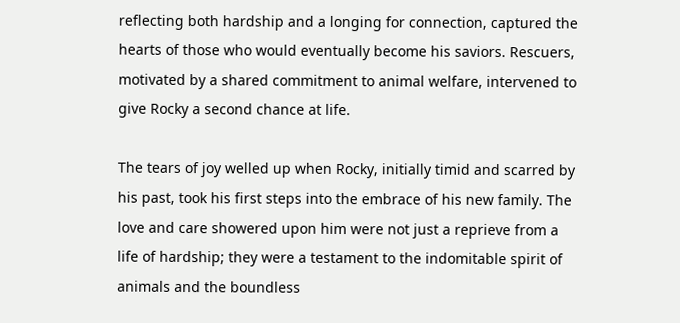reflecting both hardship and a longing for connection, captured the hearts of those who would eventually become his saviors. Rescuers, motivated by a shared commitment to animal welfare, intervened to give Rocky a second chance at life.

The tears of joy welled up when Rocky, initially timid and scarred by his past, took his first steps into the embrace of his new family. The love and care showered upon him were not just a reprieve from a life of hardship; they were a testament to the indomitable spirit of animals and the boundless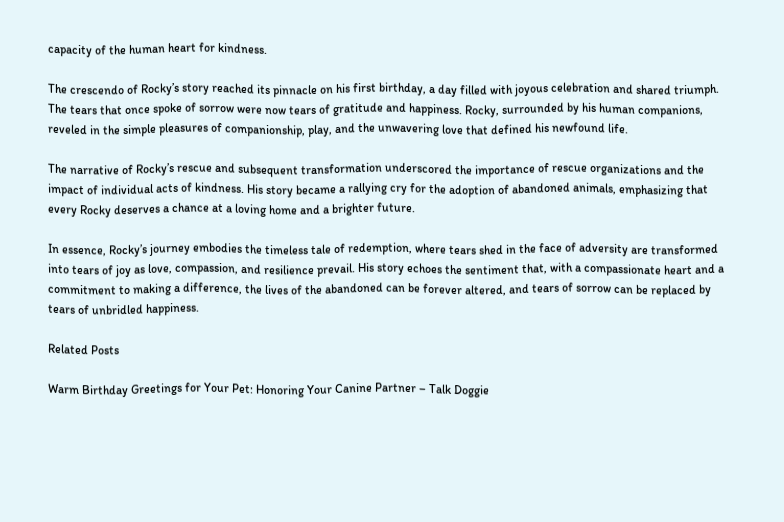capacity of the human heart for kindness.

The crescendo of Rocky’s story reached its pinnacle on his first birthday, a day filled with joyous celebration and shared triumph. The tears that once spoke of sorrow were now tears of gratitude and happiness. Rocky, surrounded by his human companions, reveled in the simple pleasures of companionship, play, and the unwavering love that defined his newfound life.

The narrative of Rocky’s rescue and subsequent transformation underscored the importance of rescue organizations and the impact of individual acts of kindness. His story became a rallying cry for the adoption of abandoned animals, emphasizing that every Rocky deserves a chance at a loving home and a brighter future.

In essence, Rocky’s journey embodies the timeless tale of redemption, where tears shed in the face of adversity are transformed into tears of joy as love, compassion, and resilience prevail. His story echoes the sentiment that, with a compassionate heart and a commitment to making a difference, the lives of the abandoned can be forever altered, and tears of sorrow can be replaced by tears of unbridled happiness.

Related Posts

Warm Birthday Greetings for Your Pet: Honoring Your Canine Partner – Talk Doggie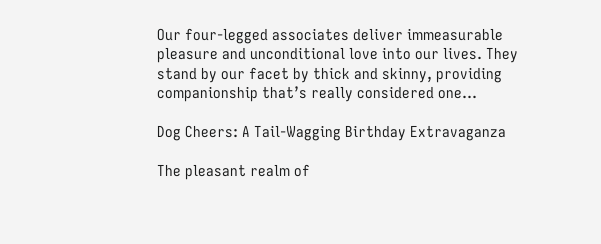Our four-legged associates deliver immeasurable pleasure and unconditional love into our lives. They stand by our facet by thick and skinny, providing companionship that’s really considered one…

Dog Cheers: A Tail-Wagging Birthday Extravaganza

The pleasant realm of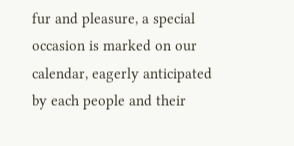fur and pleasure, a special occasion is marked on our calendar, eagerly anticipated by each people and their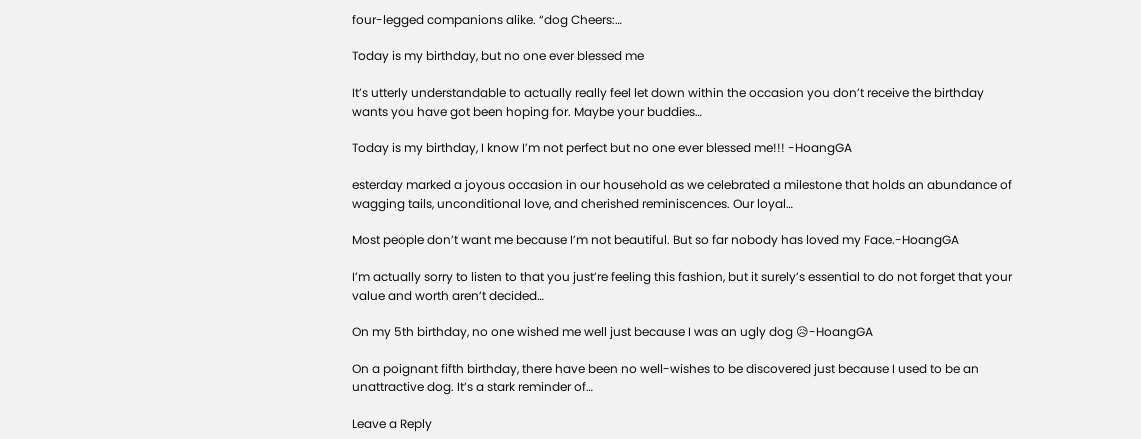four-legged companions alike. “dog Cheers:…

Today is my birthday, but no one ever blessed me

It’s utterly understandable to actually really feel let down within the occasion you don’t receive the birthday wants you have got been hoping for. Maybe your buddies…

Today is my birthday, I know I’m not perfect but no one ever blessed me!!! -HoangGA

esterday marked a joyous occasion in our household as we celebrated a milestone that holds an abundance of wagging tails, unconditional love, and cherished reminiscences. Our loyal…

Most people don’t want me because I’m not beautiful. But so far nobody has loved my Face.-HoangGA

I’m actually sorry to listen to that you just’re feeling this fashion, but it surely’s essential to do not forget that your value and worth aren’t decided…

On my 5th birthday, no one wished me well just because I was an ugly dog 😥-HoangGA

On a poignant fifth birthday, there have been no well-wishes to be discovered just because I used to be an unattractive dog. It’s a stark reminder of…

Leave a Reply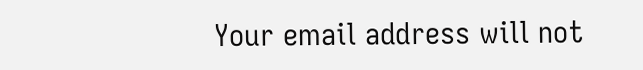Your email address will not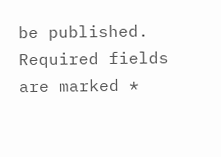be published. Required fields are marked *